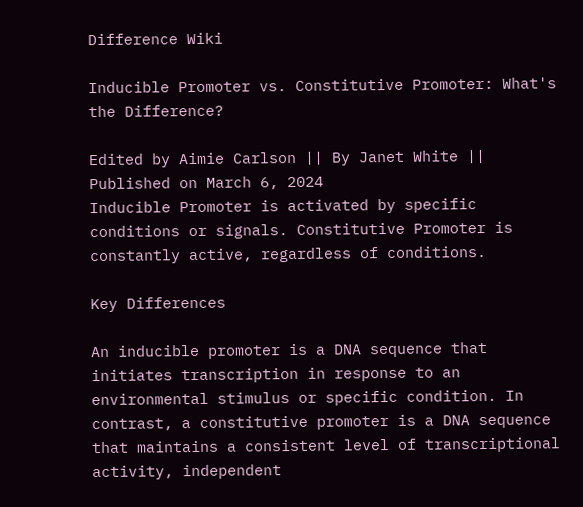Difference Wiki

Inducible Promoter vs. Constitutive Promoter: What's the Difference?

Edited by Aimie Carlson || By Janet White || Published on March 6, 2024
Inducible Promoter is activated by specific conditions or signals. Constitutive Promoter is constantly active, regardless of conditions.

Key Differences

An inducible promoter is a DNA sequence that initiates transcription in response to an environmental stimulus or specific condition. In contrast, a constitutive promoter is a DNA sequence that maintains a consistent level of transcriptional activity, independent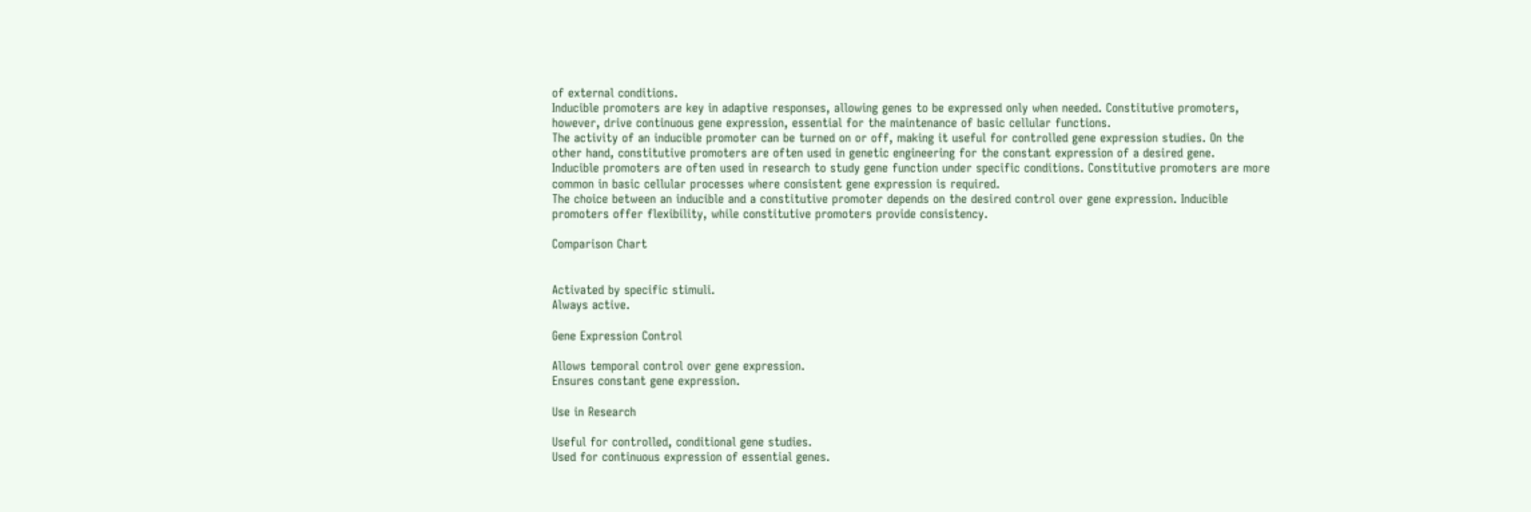of external conditions.
Inducible promoters are key in adaptive responses, allowing genes to be expressed only when needed. Constitutive promoters, however, drive continuous gene expression, essential for the maintenance of basic cellular functions.
The activity of an inducible promoter can be turned on or off, making it useful for controlled gene expression studies. On the other hand, constitutive promoters are often used in genetic engineering for the constant expression of a desired gene.
Inducible promoters are often used in research to study gene function under specific conditions. Constitutive promoters are more common in basic cellular processes where consistent gene expression is required.
The choice between an inducible and a constitutive promoter depends on the desired control over gene expression. Inducible promoters offer flexibility, while constitutive promoters provide consistency.

Comparison Chart


Activated by specific stimuli.
Always active.

Gene Expression Control

Allows temporal control over gene expression.
Ensures constant gene expression.

Use in Research

Useful for controlled, conditional gene studies.
Used for continuous expression of essential genes.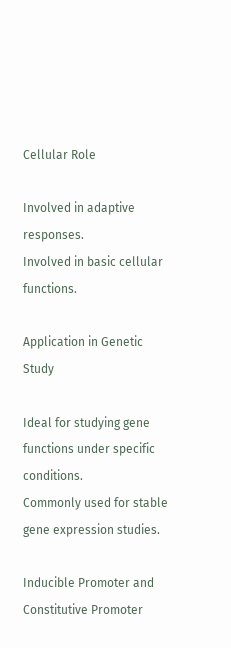Cellular Role

Involved in adaptive responses.
Involved in basic cellular functions.

Application in Genetic Study

Ideal for studying gene functions under specific conditions.
Commonly used for stable gene expression studies.

Inducible Promoter and Constitutive Promoter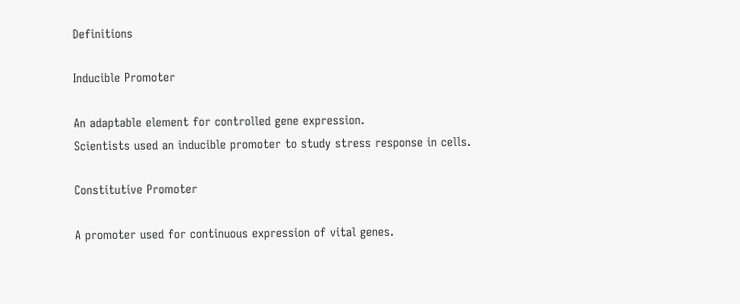Definitions

Inducible Promoter

An adaptable element for controlled gene expression.
Scientists used an inducible promoter to study stress response in cells.

Constitutive Promoter

A promoter used for continuous expression of vital genes.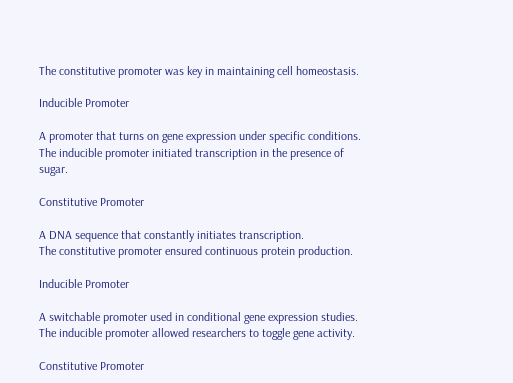The constitutive promoter was key in maintaining cell homeostasis.

Inducible Promoter

A promoter that turns on gene expression under specific conditions.
The inducible promoter initiated transcription in the presence of sugar.

Constitutive Promoter

A DNA sequence that constantly initiates transcription.
The constitutive promoter ensured continuous protein production.

Inducible Promoter

A switchable promoter used in conditional gene expression studies.
The inducible promoter allowed researchers to toggle gene activity.

Constitutive Promoter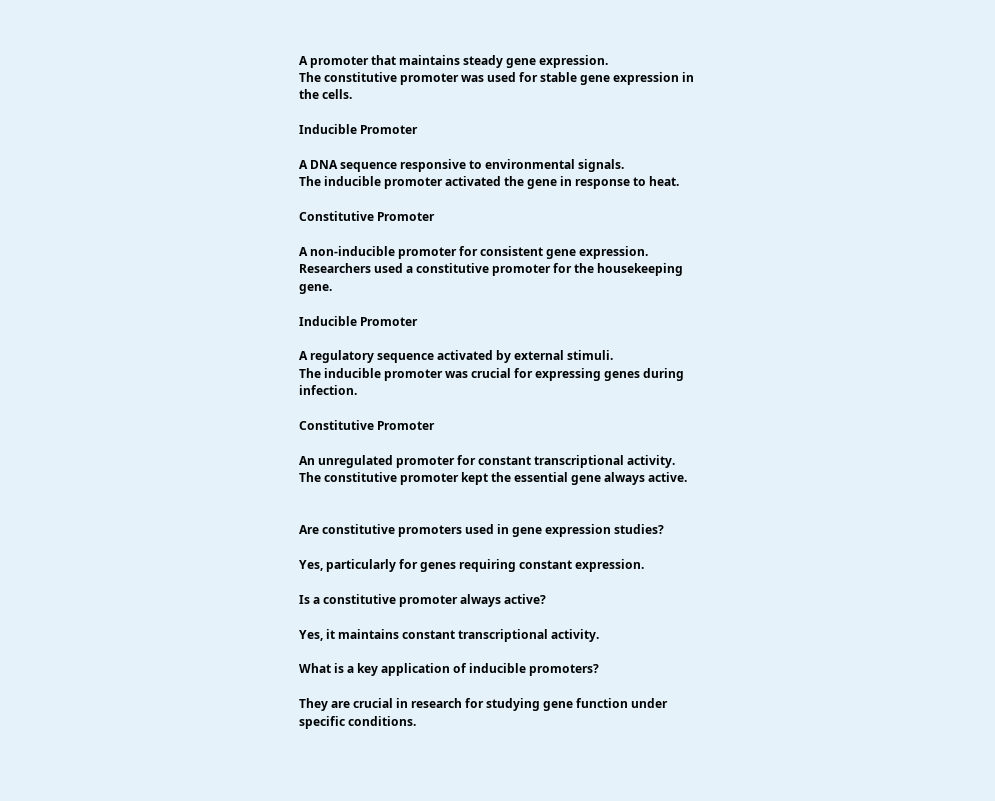A promoter that maintains steady gene expression.
The constitutive promoter was used for stable gene expression in the cells.

Inducible Promoter

A DNA sequence responsive to environmental signals.
The inducible promoter activated the gene in response to heat.

Constitutive Promoter

A non-inducible promoter for consistent gene expression.
Researchers used a constitutive promoter for the housekeeping gene.

Inducible Promoter

A regulatory sequence activated by external stimuli.
The inducible promoter was crucial for expressing genes during infection.

Constitutive Promoter

An unregulated promoter for constant transcriptional activity.
The constitutive promoter kept the essential gene always active.


Are constitutive promoters used in gene expression studies?

Yes, particularly for genes requiring constant expression.

Is a constitutive promoter always active?

Yes, it maintains constant transcriptional activity.

What is a key application of inducible promoters?

They are crucial in research for studying gene function under specific conditions.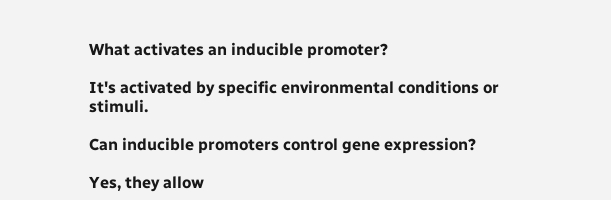What activates an inducible promoter?

It's activated by specific environmental conditions or stimuli.

Can inducible promoters control gene expression?

Yes, they allow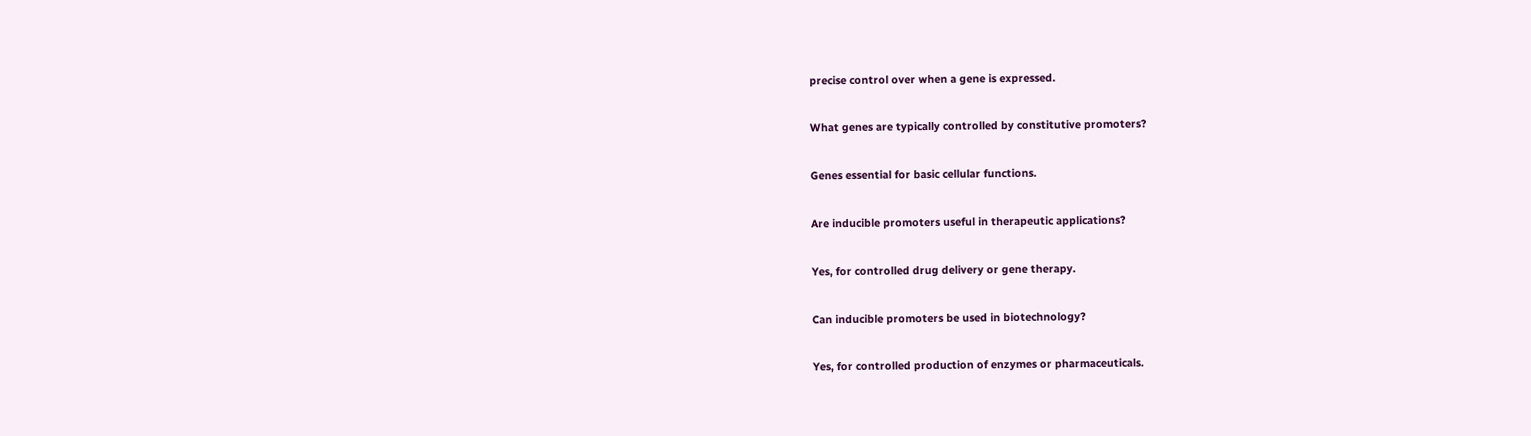precise control over when a gene is expressed.

What genes are typically controlled by constitutive promoters?

Genes essential for basic cellular functions.

Are inducible promoters useful in therapeutic applications?

Yes, for controlled drug delivery or gene therapy.

Can inducible promoters be used in biotechnology?

Yes, for controlled production of enzymes or pharmaceuticals.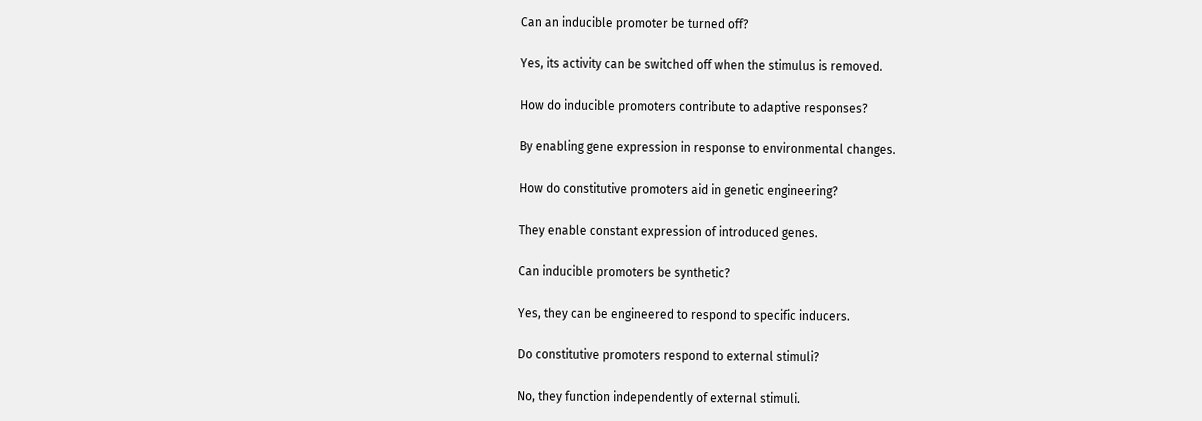Can an inducible promoter be turned off?

Yes, its activity can be switched off when the stimulus is removed.

How do inducible promoters contribute to adaptive responses?

By enabling gene expression in response to environmental changes.

How do constitutive promoters aid in genetic engineering?

They enable constant expression of introduced genes.

Can inducible promoters be synthetic?

Yes, they can be engineered to respond to specific inducers.

Do constitutive promoters respond to external stimuli?

No, they function independently of external stimuli.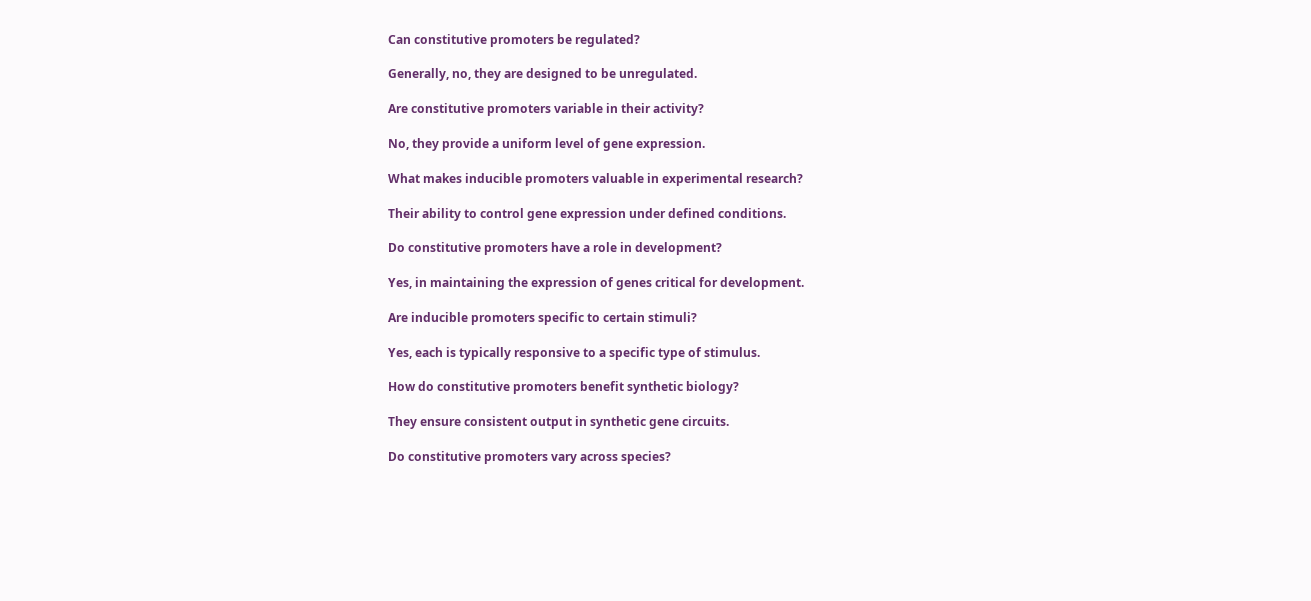Can constitutive promoters be regulated?

Generally, no, they are designed to be unregulated.

Are constitutive promoters variable in their activity?

No, they provide a uniform level of gene expression.

What makes inducible promoters valuable in experimental research?

Their ability to control gene expression under defined conditions.

Do constitutive promoters have a role in development?

Yes, in maintaining the expression of genes critical for development.

Are inducible promoters specific to certain stimuli?

Yes, each is typically responsive to a specific type of stimulus.

How do constitutive promoters benefit synthetic biology?

They ensure consistent output in synthetic gene circuits.

Do constitutive promoters vary across species?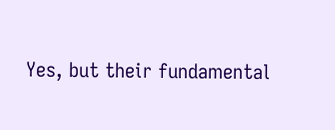Yes, but their fundamental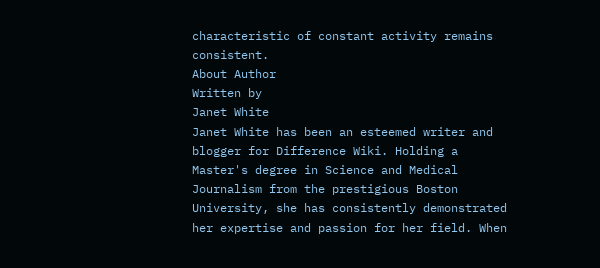characteristic of constant activity remains consistent.
About Author
Written by
Janet White
Janet White has been an esteemed writer and blogger for Difference Wiki. Holding a Master's degree in Science and Medical Journalism from the prestigious Boston University, she has consistently demonstrated her expertise and passion for her field. When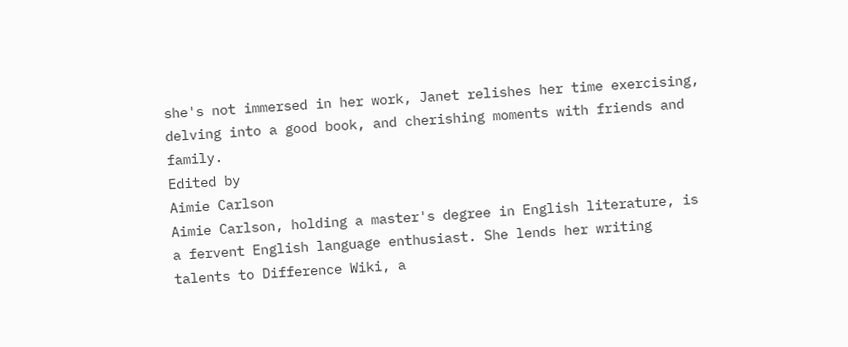she's not immersed in her work, Janet relishes her time exercising, delving into a good book, and cherishing moments with friends and family.
Edited by
Aimie Carlson
Aimie Carlson, holding a master's degree in English literature, is a fervent English language enthusiast. She lends her writing talents to Difference Wiki, a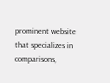prominent website that specializes in comparisons,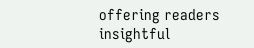offering readers insightful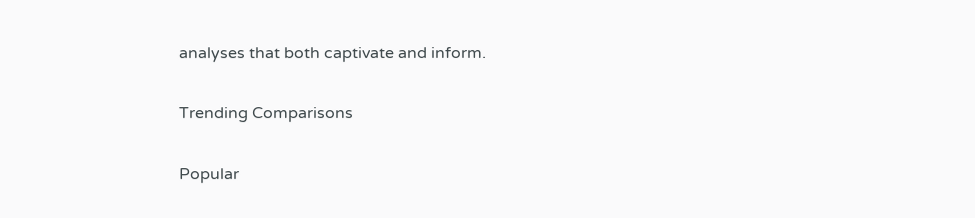analyses that both captivate and inform.

Trending Comparisons

Popular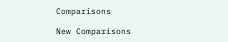Comparisons

New Comparisons